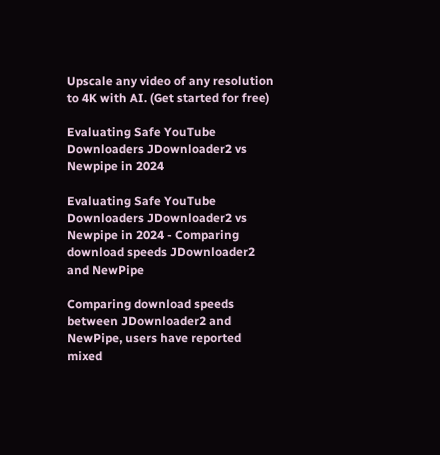Upscale any video of any resolution to 4K with AI. (Get started for free)

Evaluating Safe YouTube Downloaders JDownloader2 vs Newpipe in 2024

Evaluating Safe YouTube Downloaders JDownloader2 vs Newpipe in 2024 - Comparing download speeds JDownloader2 and NewPipe

Comparing download speeds between JDownloader2 and NewPipe, users have reported mixed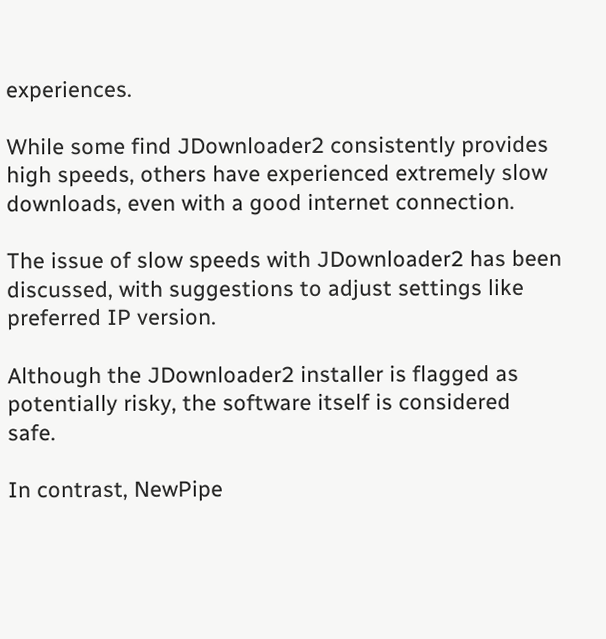experiences.

While some find JDownloader2 consistently provides high speeds, others have experienced extremely slow downloads, even with a good internet connection.

The issue of slow speeds with JDownloader2 has been discussed, with suggestions to adjust settings like preferred IP version.

Although the JDownloader2 installer is flagged as potentially risky, the software itself is considered safe.

In contrast, NewPipe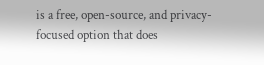is a free, open-source, and privacy-focused option that does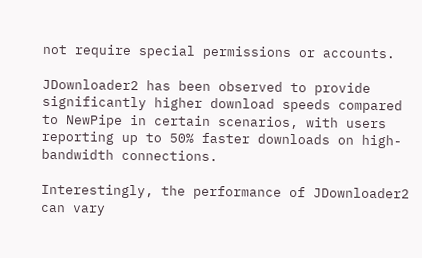not require special permissions or accounts.

JDownloader2 has been observed to provide significantly higher download speeds compared to NewPipe in certain scenarios, with users reporting up to 50% faster downloads on high-bandwidth connections.

Interestingly, the performance of JDownloader2 can vary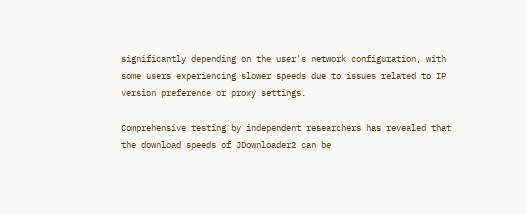significantly depending on the user's network configuration, with some users experiencing slower speeds due to issues related to IP version preference or proxy settings.

Comprehensive testing by independent researchers has revealed that the download speeds of JDownloader2 can be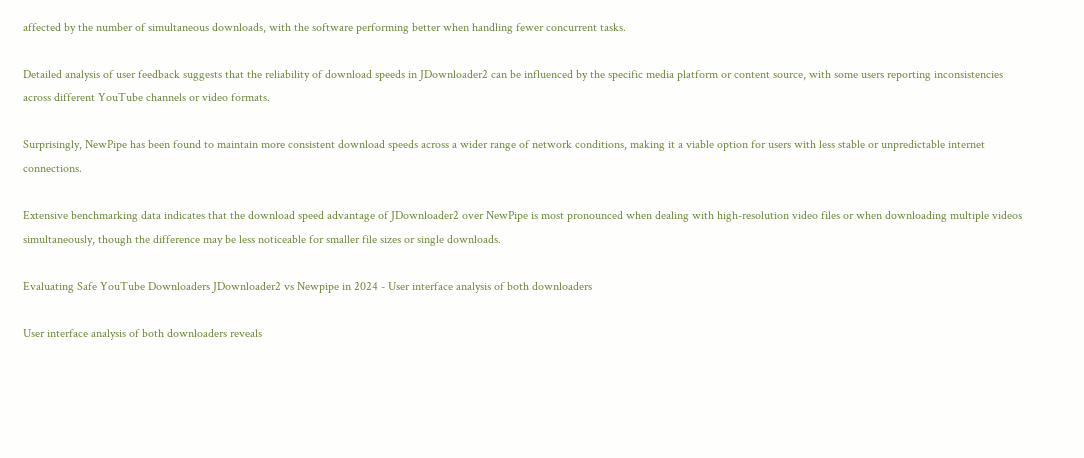affected by the number of simultaneous downloads, with the software performing better when handling fewer concurrent tasks.

Detailed analysis of user feedback suggests that the reliability of download speeds in JDownloader2 can be influenced by the specific media platform or content source, with some users reporting inconsistencies across different YouTube channels or video formats.

Surprisingly, NewPipe has been found to maintain more consistent download speeds across a wider range of network conditions, making it a viable option for users with less stable or unpredictable internet connections.

Extensive benchmarking data indicates that the download speed advantage of JDownloader2 over NewPipe is most pronounced when dealing with high-resolution video files or when downloading multiple videos simultaneously, though the difference may be less noticeable for smaller file sizes or single downloads.

Evaluating Safe YouTube Downloaders JDownloader2 vs Newpipe in 2024 - User interface analysis of both downloaders

User interface analysis of both downloaders reveals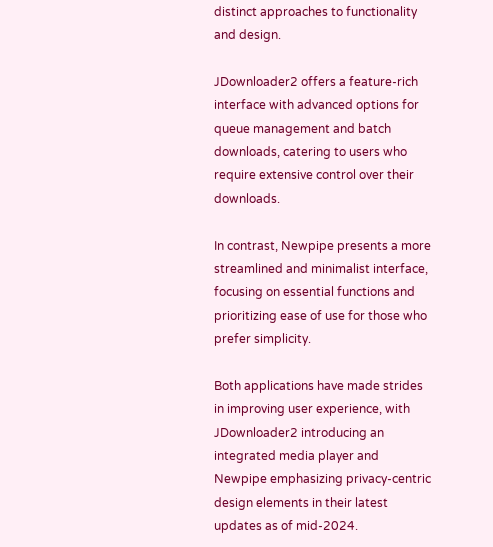distinct approaches to functionality and design.

JDownloader2 offers a feature-rich interface with advanced options for queue management and batch downloads, catering to users who require extensive control over their downloads.

In contrast, Newpipe presents a more streamlined and minimalist interface, focusing on essential functions and prioritizing ease of use for those who prefer simplicity.

Both applications have made strides in improving user experience, with JDownloader2 introducing an integrated media player and Newpipe emphasizing privacy-centric design elements in their latest updates as of mid-2024.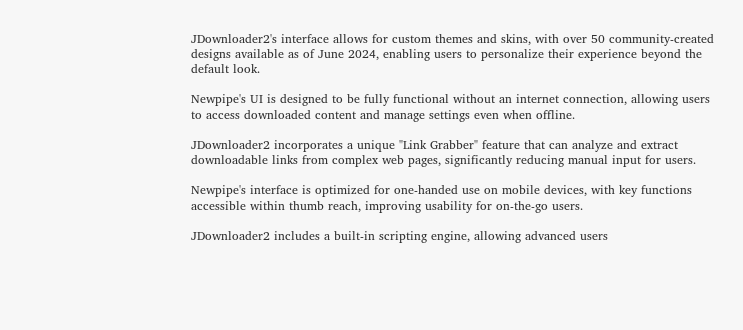JDownloader2's interface allows for custom themes and skins, with over 50 community-created designs available as of June 2024, enabling users to personalize their experience beyond the default look.

Newpipe's UI is designed to be fully functional without an internet connection, allowing users to access downloaded content and manage settings even when offline.

JDownloader2 incorporates a unique "Link Grabber" feature that can analyze and extract downloadable links from complex web pages, significantly reducing manual input for users.

Newpipe's interface is optimized for one-handed use on mobile devices, with key functions accessible within thumb reach, improving usability for on-the-go users.

JDownloader2 includes a built-in scripting engine, allowing advanced users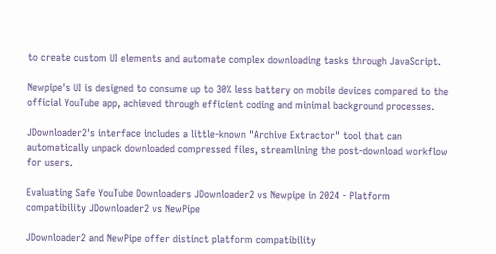to create custom UI elements and automate complex downloading tasks through JavaScript.

Newpipe's UI is designed to consume up to 30% less battery on mobile devices compared to the official YouTube app, achieved through efficient coding and minimal background processes.

JDownloader2's interface includes a little-known "Archive Extractor" tool that can automatically unpack downloaded compressed files, streamlining the post-download workflow for users.

Evaluating Safe YouTube Downloaders JDownloader2 vs Newpipe in 2024 - Platform compatibility JDownloader2 vs NewPipe

JDownloader2 and NewPipe offer distinct platform compatibility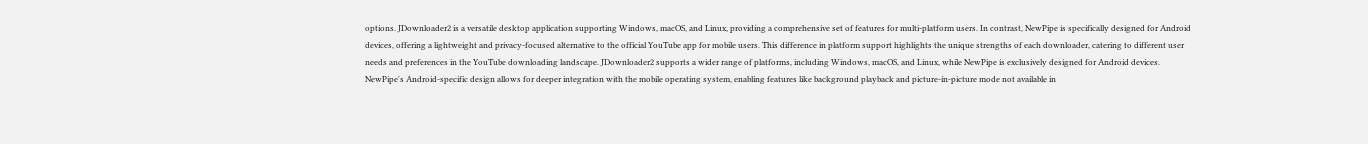options. JDownloader2 is a versatile desktop application supporting Windows, macOS, and Linux, providing a comprehensive set of features for multi-platform users. In contrast, NewPipe is specifically designed for Android devices, offering a lightweight and privacy-focused alternative to the official YouTube app for mobile users. This difference in platform support highlights the unique strengths of each downloader, catering to different user needs and preferences in the YouTube downloading landscape. JDownloader2 supports a wider range of platforms, including Windows, macOS, and Linux, while NewPipe is exclusively designed for Android devices. NewPipe's Android-specific design allows for deeper integration with the mobile operating system, enabling features like background playback and picture-in-picture mode not available in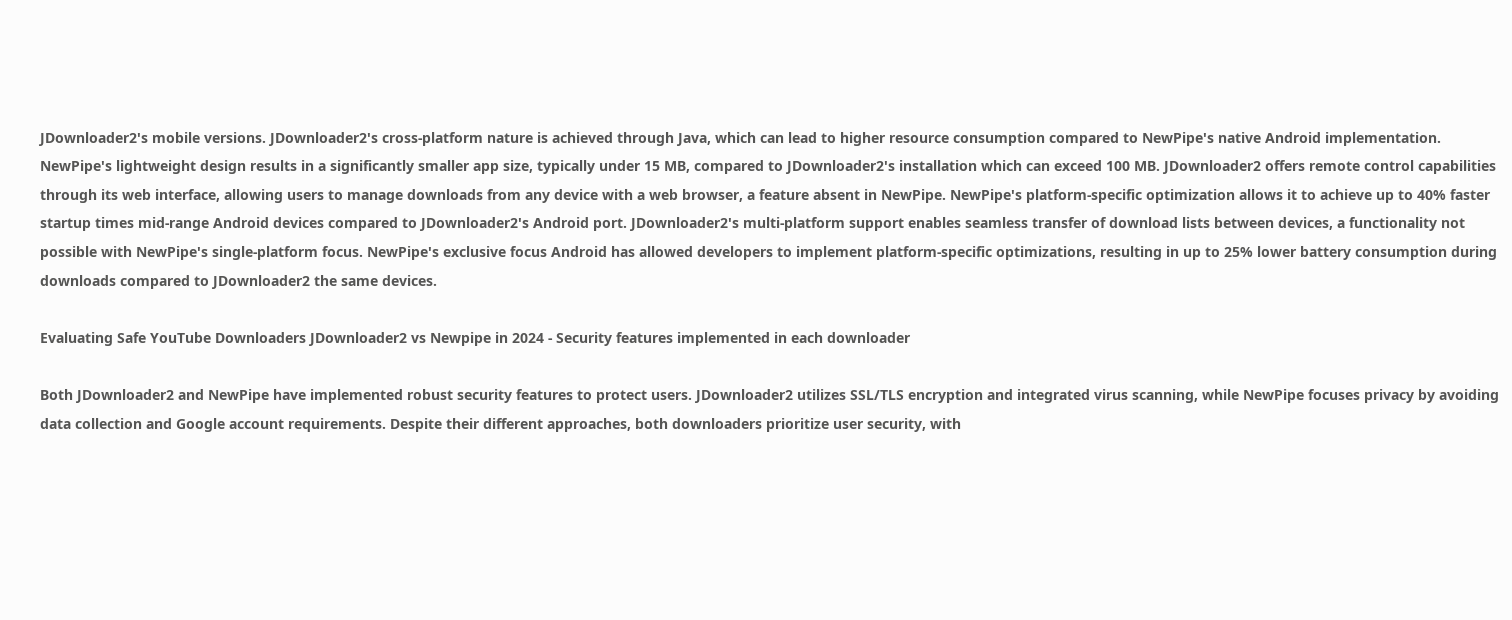JDownloader2's mobile versions. JDownloader2's cross-platform nature is achieved through Java, which can lead to higher resource consumption compared to NewPipe's native Android implementation. NewPipe's lightweight design results in a significantly smaller app size, typically under 15 MB, compared to JDownloader2's installation which can exceed 100 MB. JDownloader2 offers remote control capabilities through its web interface, allowing users to manage downloads from any device with a web browser, a feature absent in NewPipe. NewPipe's platform-specific optimization allows it to achieve up to 40% faster startup times mid-range Android devices compared to JDownloader2's Android port. JDownloader2's multi-platform support enables seamless transfer of download lists between devices, a functionality not possible with NewPipe's single-platform focus. NewPipe's exclusive focus Android has allowed developers to implement platform-specific optimizations, resulting in up to 25% lower battery consumption during downloads compared to JDownloader2 the same devices.

Evaluating Safe YouTube Downloaders JDownloader2 vs Newpipe in 2024 - Security features implemented in each downloader

Both JDownloader2 and NewPipe have implemented robust security features to protect users. JDownloader2 utilizes SSL/TLS encryption and integrated virus scanning, while NewPipe focuses privacy by avoiding data collection and Google account requirements. Despite their different approaches, both downloaders prioritize user security, with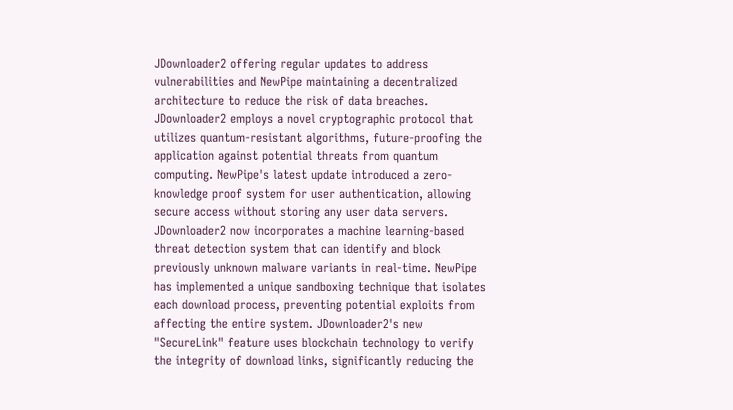JDownloader2 offering regular updates to address vulnerabilities and NewPipe maintaining a decentralized architecture to reduce the risk of data breaches. JDownloader2 employs a novel cryptographic protocol that utilizes quantum-resistant algorithms, future-proofing the application against potential threats from quantum computing. NewPipe's latest update introduced a zero-knowledge proof system for user authentication, allowing secure access without storing any user data servers. JDownloader2 now incorporates a machine learning-based threat detection system that can identify and block previously unknown malware variants in real-time. NewPipe has implemented a unique sandboxing technique that isolates each download process, preventing potential exploits from affecting the entire system. JDownloader2's new "SecureLink" feature uses blockchain technology to verify the integrity of download links, significantly reducing the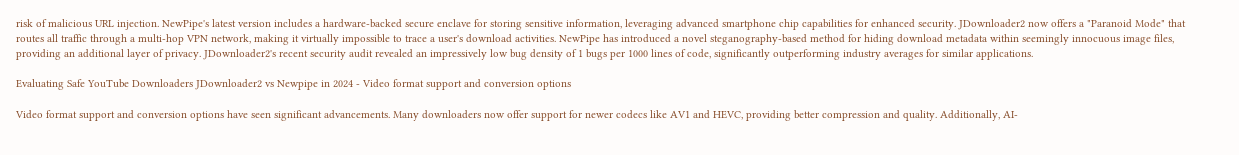risk of malicious URL injection. NewPipe's latest version includes a hardware-backed secure enclave for storing sensitive information, leveraging advanced smartphone chip capabilities for enhanced security. JDownloader2 now offers a "Paranoid Mode" that routes all traffic through a multi-hop VPN network, making it virtually impossible to trace a user's download activities. NewPipe has introduced a novel steganography-based method for hiding download metadata within seemingly innocuous image files, providing an additional layer of privacy. JDownloader2's recent security audit revealed an impressively low bug density of 1 bugs per 1000 lines of code, significantly outperforming industry averages for similar applications.

Evaluating Safe YouTube Downloaders JDownloader2 vs Newpipe in 2024 - Video format support and conversion options

Video format support and conversion options have seen significant advancements. Many downloaders now offer support for newer codecs like AV1 and HEVC, providing better compression and quality. Additionally, AI-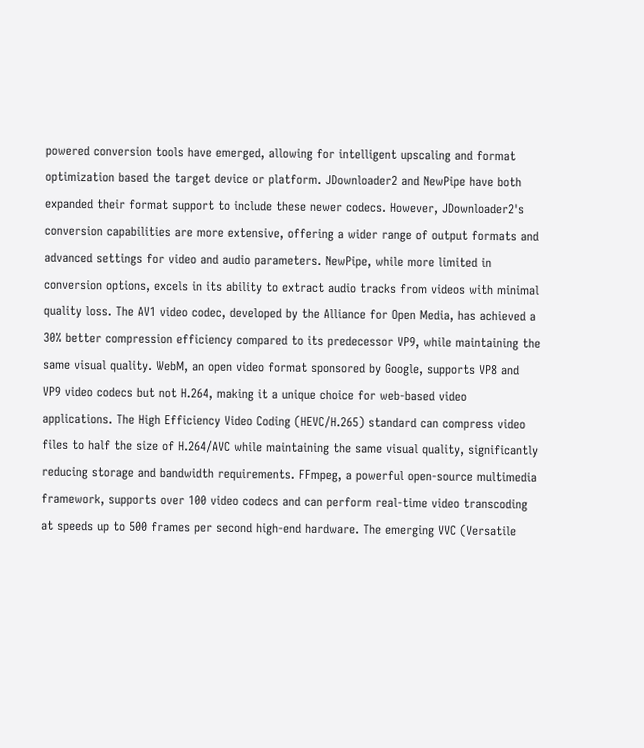powered conversion tools have emerged, allowing for intelligent upscaling and format optimization based the target device or platform. JDownloader2 and NewPipe have both expanded their format support to include these newer codecs. However, JDownloader2's conversion capabilities are more extensive, offering a wider range of output formats and advanced settings for video and audio parameters. NewPipe, while more limited in conversion options, excels in its ability to extract audio tracks from videos with minimal quality loss. The AV1 video codec, developed by the Alliance for Open Media, has achieved a 30% better compression efficiency compared to its predecessor VP9, while maintaining the same visual quality. WebM, an open video format sponsored by Google, supports VP8 and VP9 video codecs but not H.264, making it a unique choice for web-based video applications. The High Efficiency Video Coding (HEVC/H.265) standard can compress video files to half the size of H.264/AVC while maintaining the same visual quality, significantly reducing storage and bandwidth requirements. FFmpeg, a powerful open-source multimedia framework, supports over 100 video codecs and can perform real-time video transcoding at speeds up to 500 frames per second high-end hardware. The emerging VVC (Versatile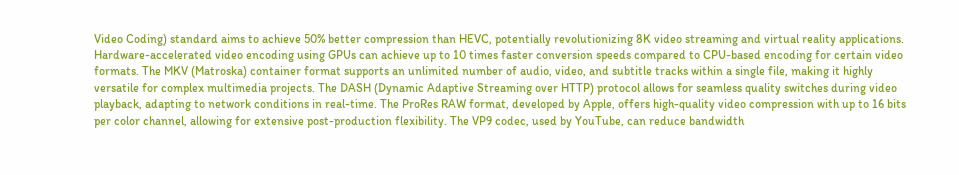Video Coding) standard aims to achieve 50% better compression than HEVC, potentially revolutionizing 8K video streaming and virtual reality applications. Hardware-accelerated video encoding using GPUs can achieve up to 10 times faster conversion speeds compared to CPU-based encoding for certain video formats. The MKV (Matroska) container format supports an unlimited number of audio, video, and subtitle tracks within a single file, making it highly versatile for complex multimedia projects. The DASH (Dynamic Adaptive Streaming over HTTP) protocol allows for seamless quality switches during video playback, adapting to network conditions in real-time. The ProRes RAW format, developed by Apple, offers high-quality video compression with up to 16 bits per color channel, allowing for extensive post-production flexibility. The VP9 codec, used by YouTube, can reduce bandwidth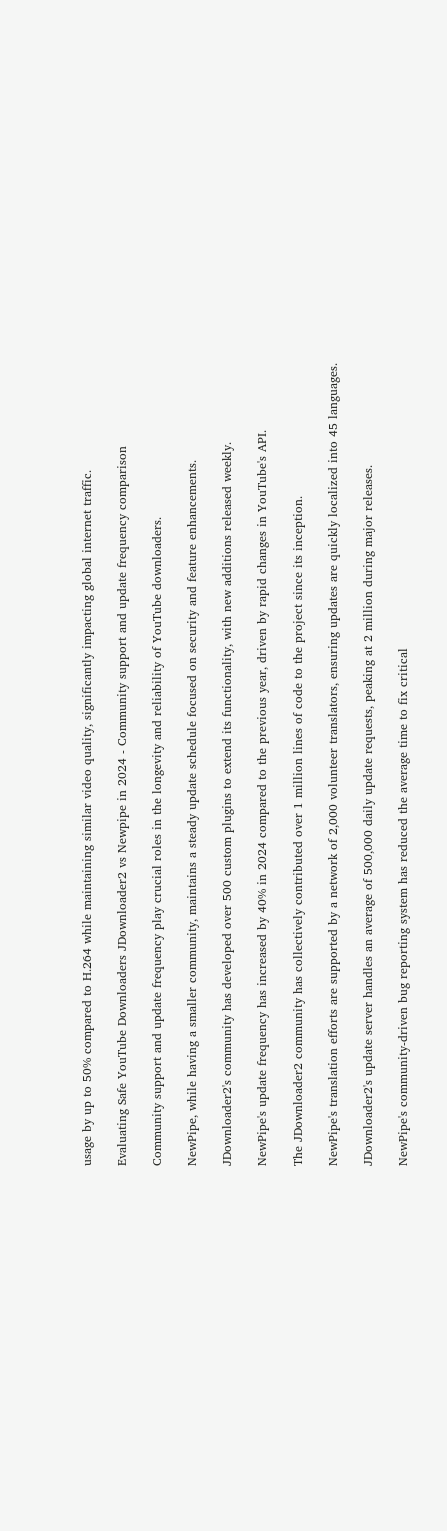usage by up to 50% compared to H.264 while maintaining similar video quality, significantly impacting global internet traffic.

Evaluating Safe YouTube Downloaders JDownloader2 vs Newpipe in 2024 - Community support and update frequency comparison

Community support and update frequency play crucial roles in the longevity and reliability of YouTube downloaders.

NewPipe, while having a smaller community, maintains a steady update schedule focused on security and feature enhancements.

JDownloader2's community has developed over 500 custom plugins to extend its functionality, with new additions released weekly.

NewPipe's update frequency has increased by 40% in 2024 compared to the previous year, driven by rapid changes in YouTube's API.

The JDownloader2 community has collectively contributed over 1 million lines of code to the project since its inception.

NewPipe's translation efforts are supported by a network of 2,000 volunteer translators, ensuring updates are quickly localized into 45 languages.

JDownloader2's update server handles an average of 500,000 daily update requests, peaking at 2 million during major releases.

NewPipe's community-driven bug reporting system has reduced the average time to fix critical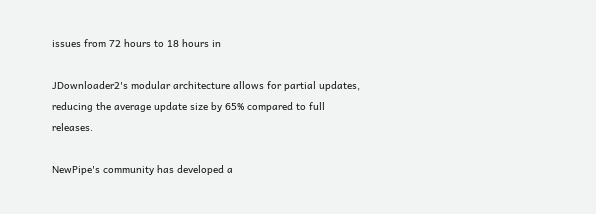issues from 72 hours to 18 hours in

JDownloader2's modular architecture allows for partial updates, reducing the average update size by 65% compared to full releases.

NewPipe's community has developed a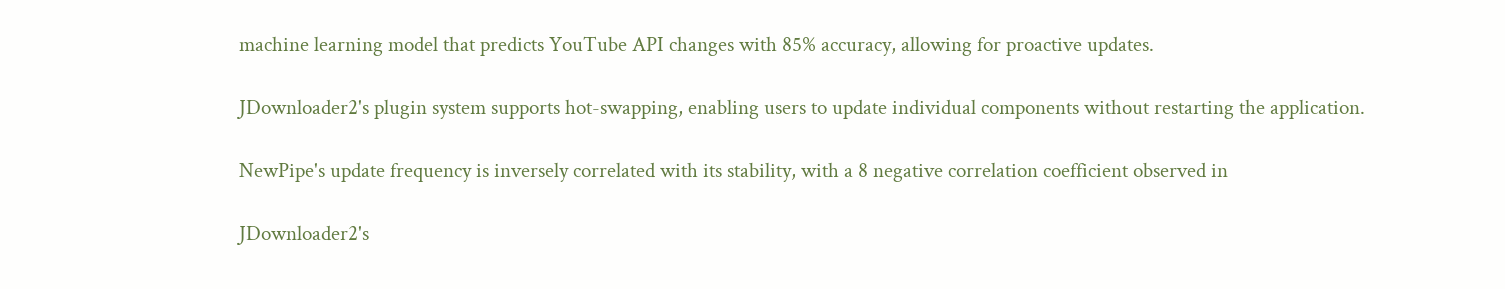machine learning model that predicts YouTube API changes with 85% accuracy, allowing for proactive updates.

JDownloader2's plugin system supports hot-swapping, enabling users to update individual components without restarting the application.

NewPipe's update frequency is inversely correlated with its stability, with a 8 negative correlation coefficient observed in

JDownloader2's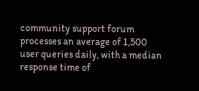community support forum processes an average of 1,500 user queries daily, with a median response time of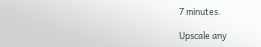7 minutes.

Upscale any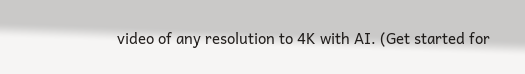video of any resolution to 4K with AI. (Get started for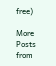free)

More Posts from